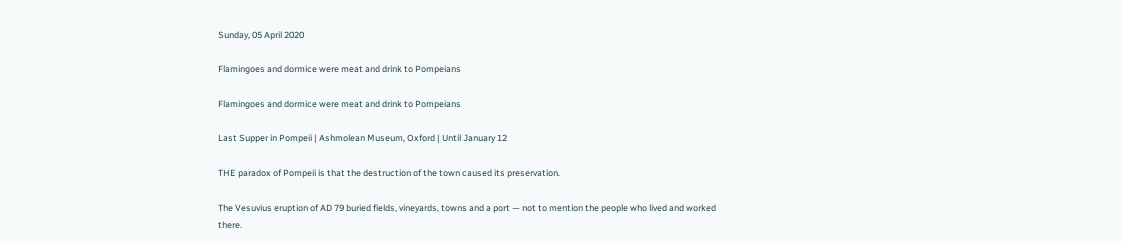Sunday, 05 April 2020

Flamingoes and dormice were meat and drink to Pompeians

Flamingoes and dormice were meat and drink to Pompeians

Last Supper in Pompeii | Ashmolean Museum, Oxford | Until January 12

THE paradox of Pompeii is that the destruction of the town caused its preservation.

The Vesuvius eruption of AD 79 buried fields, vineyards, towns and a port — not to mention the people who lived and worked there.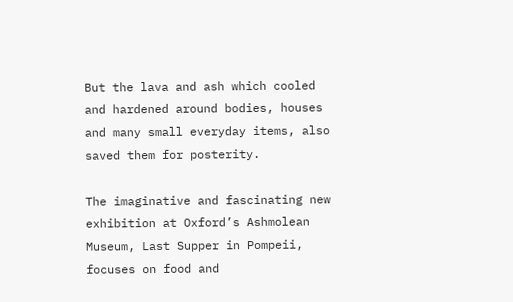But the lava and ash which cooled and hardened around bodies, houses and many small everyday items, also saved them for posterity.

The imaginative and fascinating new exhibition at Oxford’s Ashmolean Museum, Last Supper in Pompeii, focuses on food and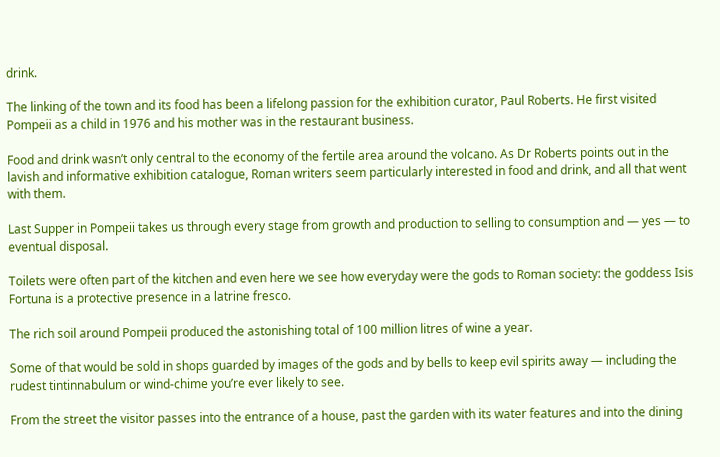drink.

The linking of the town and its food has been a lifelong passion for the exhibition curator, Paul Roberts. He first visited Pompeii as a child in 1976 and his mother was in the restaurant business.

Food and drink wasn’t only central to the economy of the fertile area around the volcano. As Dr Roberts points out in the lavish and informative exhibition catalogue, Roman writers seem particularly interested in food and drink, and all that went with them.

Last Supper in Pompeii takes us through every stage from growth and production to selling to consumption and — yes — to eventual disposal.

Toilets were often part of the kitchen and even here we see how everyday were the gods to Roman society: the goddess Isis Fortuna is a protective presence in a latrine fresco.

The rich soil around Pompeii produced the astonishing total of 100 million litres of wine a year.

Some of that would be sold in shops guarded by images of the gods and by bells to keep evil spirits away — including the rudest tintinnabulum or wind-chime you’re ever likely to see.

From the street the visitor passes into the entrance of a house, past the garden with its water features and into the dining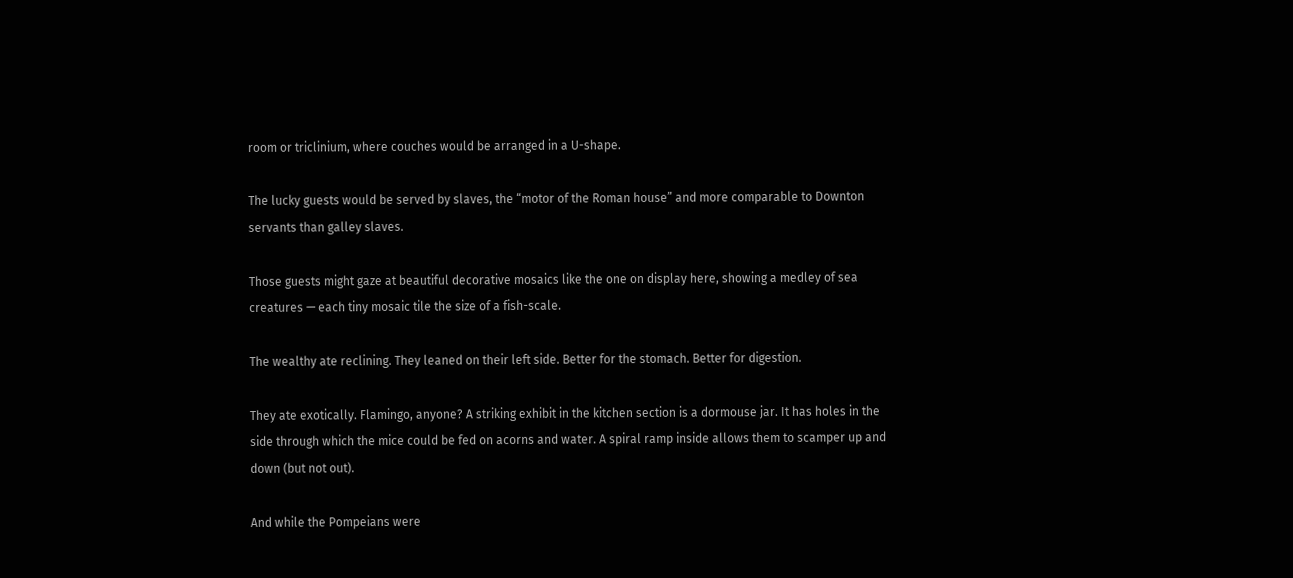room or triclinium, where couches would be arranged in a U-shape.

The lucky guests would be served by slaves, the “motor of the Roman house” and more comparable to Downton servants than galley slaves.

Those guests might gaze at beautiful decorative mosaics like the one on display here, showing a medley of sea creatures — each tiny mosaic tile the size of a fish-scale.

The wealthy ate reclining. They leaned on their left side. Better for the stomach. Better for digestion.

They ate exotically. Flamingo, anyone? A striking exhibit in the kitchen section is a dormouse jar. It has holes in the side through which the mice could be fed on acorns and water. A spiral ramp inside allows them to scamper up and down (but not out).

And while the Pompeians were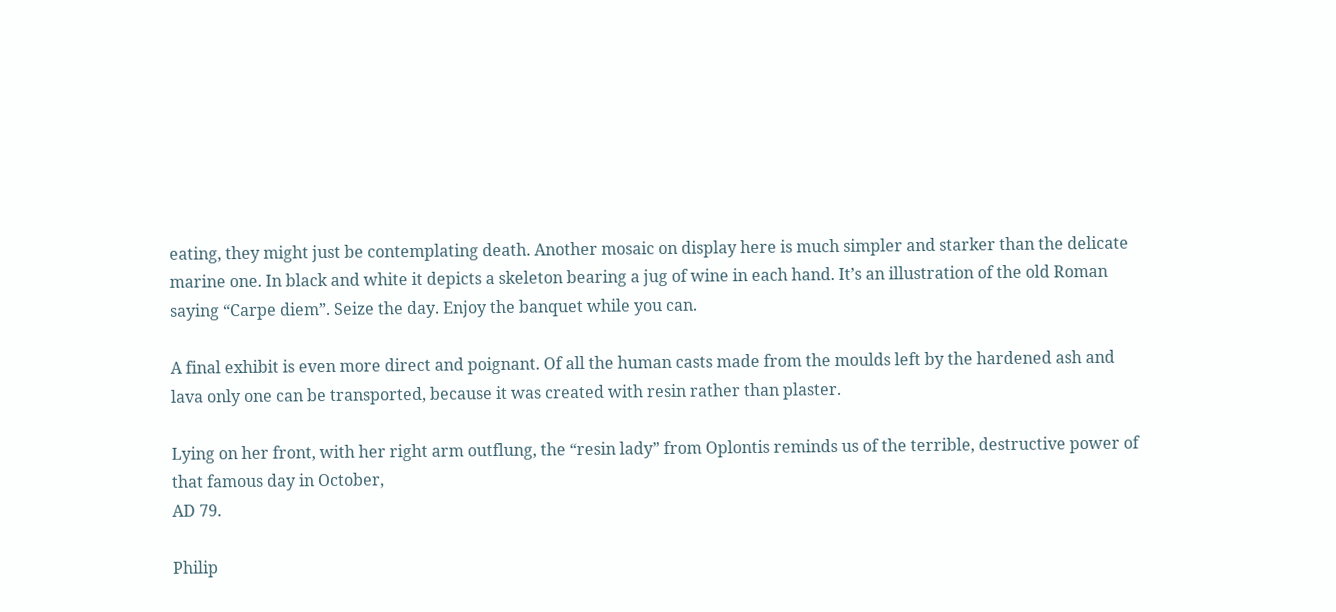eating, they might just be contemplating death. Another mosaic on display here is much simpler and starker than the delicate marine one. In black and white it depicts a skeleton bearing a jug of wine in each hand. It’s an illustration of the old Roman saying “Carpe diem”. Seize the day. Enjoy the banquet while you can.

A final exhibit is even more direct and poignant. Of all the human casts made from the moulds left by the hardened ash and lava only one can be transported, because it was created with resin rather than plaster.

Lying on her front, with her right arm outflung, the “resin lady” from Oplontis reminds us of the terrible, destructive power of that famous day in October,
AD 79.

Philip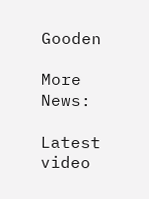Gooden

More News:

Latest video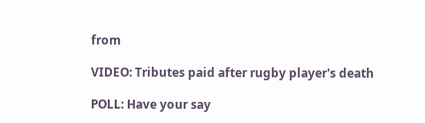from

VIDEO: Tributes paid after rugby player's death

POLL: Have your say